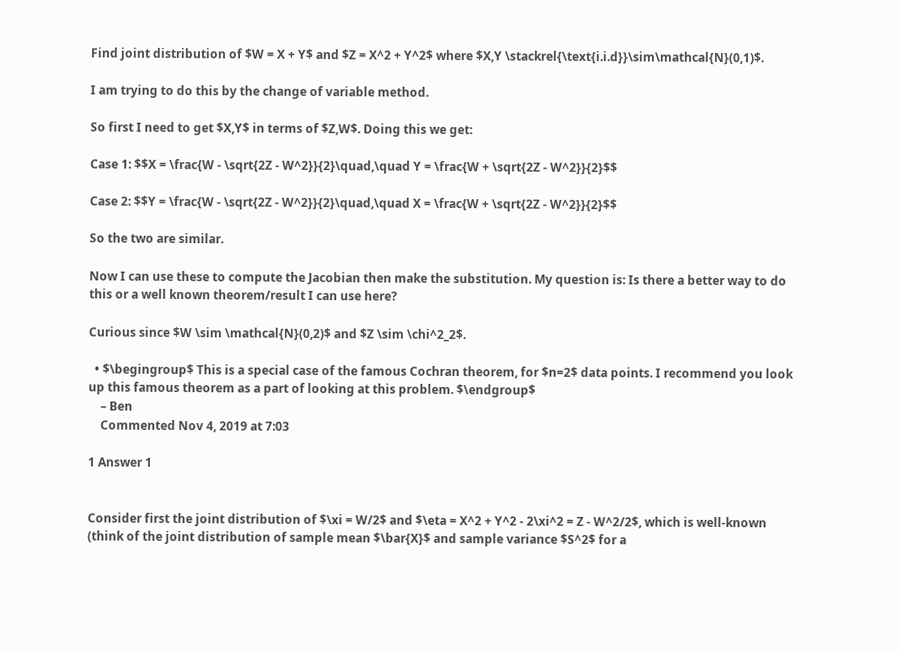Find joint distribution of $W = X + Y$ and $Z = X^2 + Y^2$ where $X,Y \stackrel{\text{i.i.d}}\sim\mathcal{N}(0,1)$.

I am trying to do this by the change of variable method.

So first I need to get $X,Y$ in terms of $Z,W$. Doing this we get:

Case 1: $$X = \frac{W - \sqrt{2Z - W^2}}{2}\quad,\quad Y = \frac{W + \sqrt{2Z - W^2}}{2}$$

Case 2: $$Y = \frac{W - \sqrt{2Z - W^2}}{2}\quad,\quad X = \frac{W + \sqrt{2Z - W^2}}{2}$$

So the two are similar.

Now I can use these to compute the Jacobian then make the substitution. My question is: Is there a better way to do this or a well known theorem/result I can use here?

Curious since $W \sim \mathcal{N}(0,2)$ and $Z \sim \chi^2_2$.

  • $\begingroup$ This is a special case of the famous Cochran theorem, for $n=2$ data points. I recommend you look up this famous theorem as a part of looking at this problem. $\endgroup$
    – Ben
    Commented Nov 4, 2019 at 7:03

1 Answer 1


Consider first the joint distribution of $\xi = W/2$ and $\eta = X^2 + Y^2 - 2\xi^2 = Z - W^2/2$, which is well-known (think of the joint distribution of sample mean $\bar{X}$ and sample variance $S^2$ for a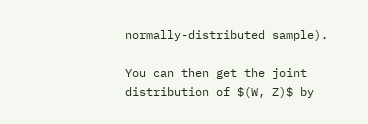normally-distributed sample).

You can then get the joint distribution of $(W, Z)$ by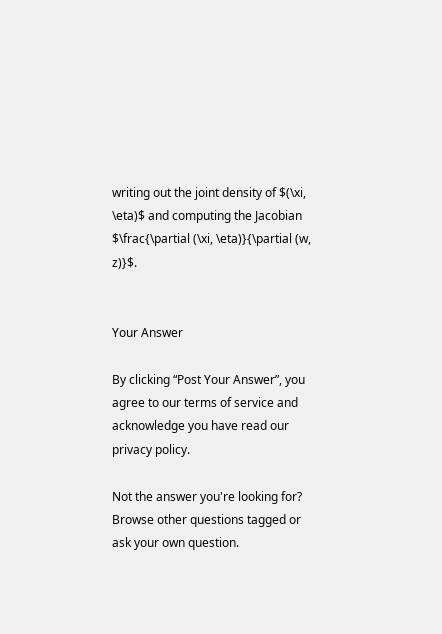writing out the joint density of $(\xi, \eta)$ and computing the Jacobian $\frac{\partial (\xi, \eta)}{\partial (w, z)}$.


Your Answer

By clicking “Post Your Answer”, you agree to our terms of service and acknowledge you have read our privacy policy.

Not the answer you're looking for? Browse other questions tagged or ask your own question.